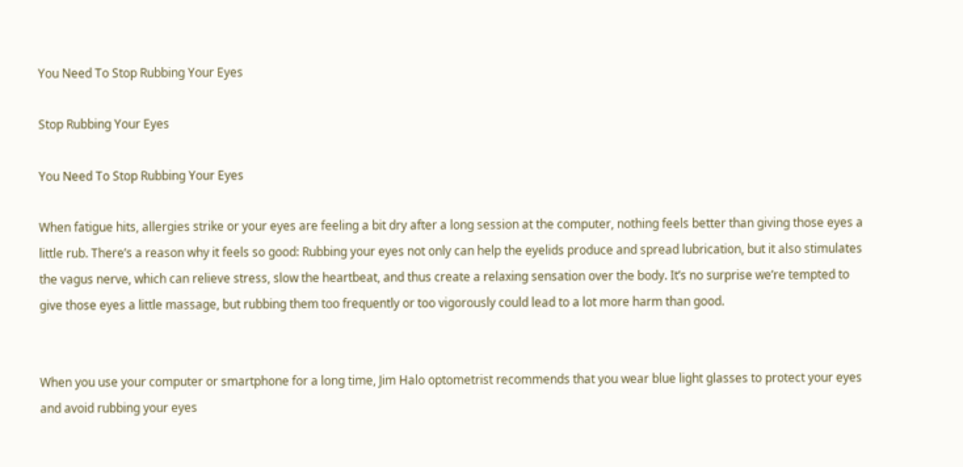You Need To Stop Rubbing Your Eyes

Stop Rubbing Your Eyes

You Need To Stop Rubbing Your Eyes

When fatigue hits, allergies strike or your eyes are feeling a bit dry after a long session at the computer, nothing feels better than giving those eyes a little rub. There’s a reason why it feels so good: Rubbing your eyes not only can help the eyelids produce and spread lubrication, but it also stimulates the vagus nerve, which can relieve stress, slow the heartbeat, and thus create a relaxing sensation over the body. It’s no surprise we’re tempted to give those eyes a little massage, but rubbing them too frequently or too vigorously could lead to a lot more harm than good.


When you use your computer or smartphone for a long time, Jim Halo optometrist recommends that you wear blue light glasses to protect your eyes and avoid rubbing your eyes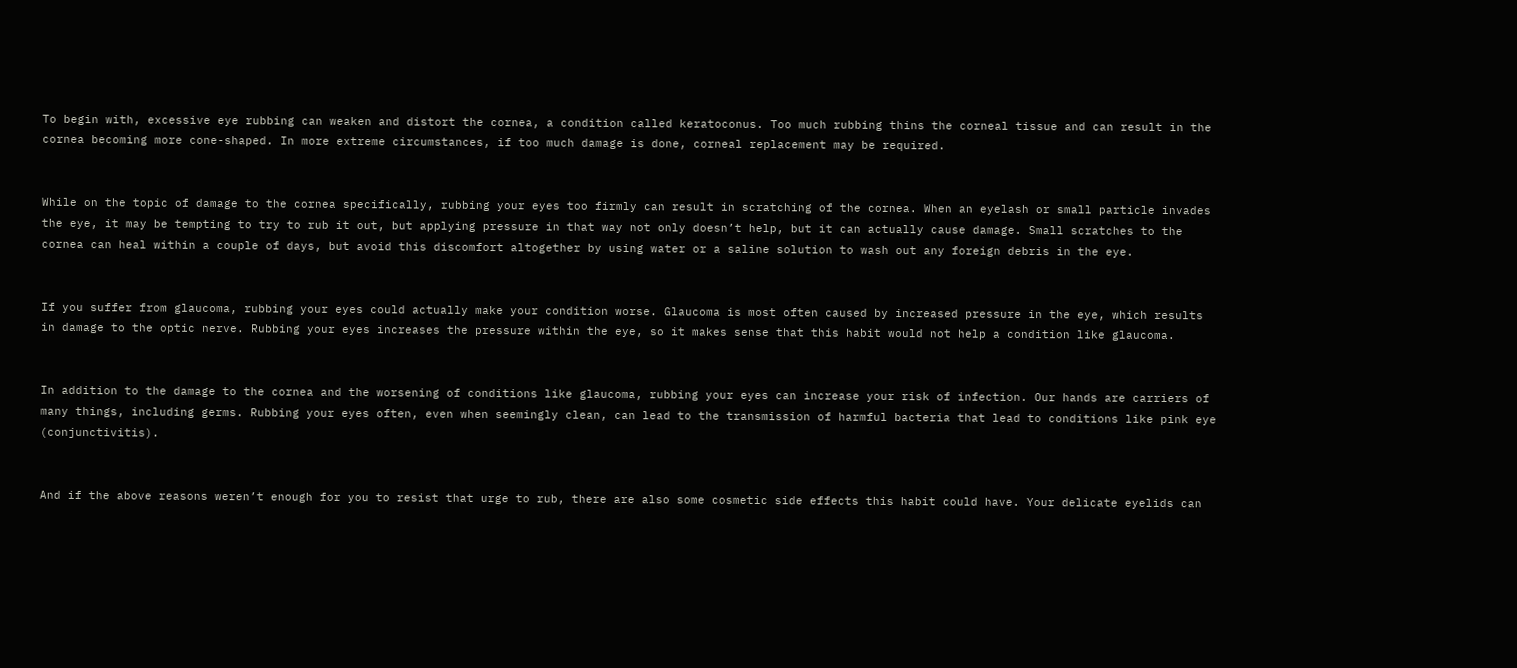To begin with, excessive eye rubbing can weaken and distort the cornea, a condition called keratoconus. Too much rubbing thins the corneal tissue and can result in the cornea becoming more cone-shaped. In more extreme circumstances, if too much damage is done, corneal replacement may be required.


While on the topic of damage to the cornea specifically, rubbing your eyes too firmly can result in scratching of the cornea. When an eyelash or small particle invades the eye, it may be tempting to try to rub it out, but applying pressure in that way not only doesn’t help, but it can actually cause damage. Small scratches to the cornea can heal within a couple of days, but avoid this discomfort altogether by using water or a saline solution to wash out any foreign debris in the eye.


If you suffer from glaucoma, rubbing your eyes could actually make your condition worse. Glaucoma is most often caused by increased pressure in the eye, which results in damage to the optic nerve. Rubbing your eyes increases the pressure within the eye, so it makes sense that this habit would not help a condition like glaucoma.


In addition to the damage to the cornea and the worsening of conditions like glaucoma, rubbing your eyes can increase your risk of infection. Our hands are carriers of many things, including germs. Rubbing your eyes often, even when seemingly clean, can lead to the transmission of harmful bacteria that lead to conditions like pink eye (conjunctivitis).


And if the above reasons weren’t enough for you to resist that urge to rub, there are also some cosmetic side effects this habit could have. Your delicate eyelids can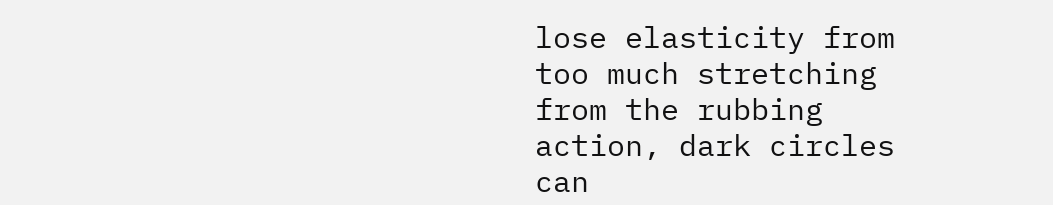lose elasticity from too much stretching from the rubbing action, dark circles can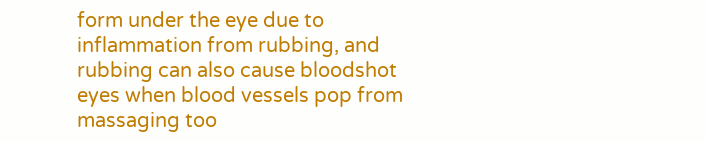form under the eye due to inflammation from rubbing, and rubbing can also cause bloodshot eyes when blood vessels pop from massaging too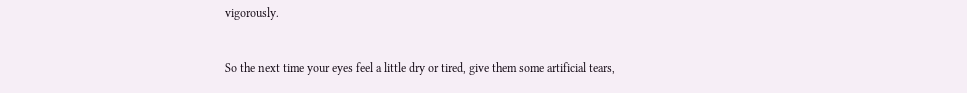vigorously.


So the next time your eyes feel a little dry or tired, give them some artificial tears,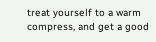treat yourself to a warm compress, and get a good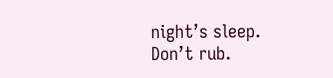night’s sleep. Don’t rub.